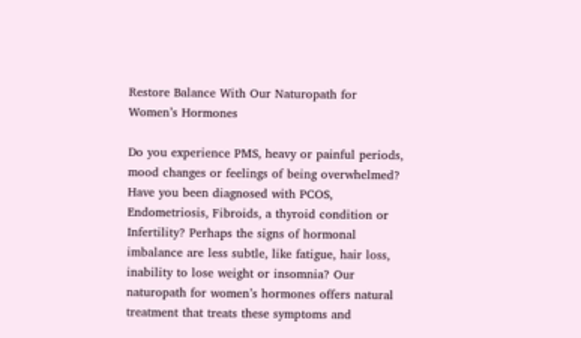Restore Balance With Our Naturopath for Women’s Hormones

Do you experience PMS, heavy or painful periods, mood changes or feelings of being overwhelmed? Have you been diagnosed with PCOS, Endometriosis, Fibroids, a thyroid condition or Infertility? Perhaps the signs of hormonal imbalance are less subtle, like fatigue, hair loss, inability to lose weight or insomnia? Our naturopath for women’s hormones offers natural treatment that treats these symptoms and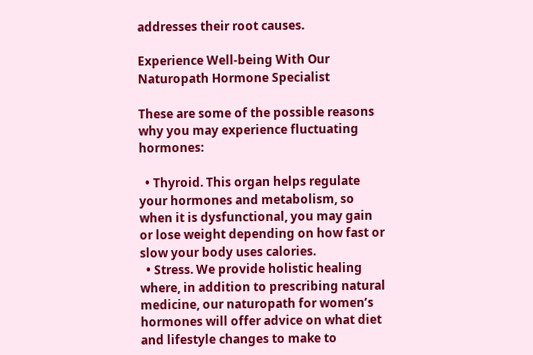addresses their root causes.

Experience Well-being With Our Naturopath Hormone Specialist

These are some of the possible reasons why you may experience fluctuating hormones:

  • Thyroid. This organ helps regulate your hormones and metabolism, so when it is dysfunctional, you may gain or lose weight depending on how fast or slow your body uses calories.
  • Stress. We provide holistic healing where, in addition to prescribing natural medicine, our naturopath for women’s hormones will offer advice on what diet and lifestyle changes to make to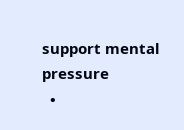support mental pressure
  •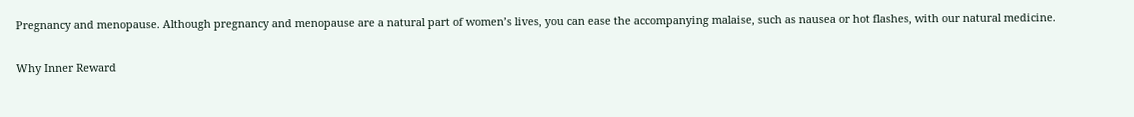Pregnancy and menopause. Although pregnancy and menopause are a natural part of women’s lives, you can ease the accompanying malaise, such as nausea or hot flashes, with our natural medicine.

Why Inner Reward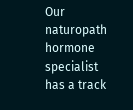Our naturopath hormone specialist has a track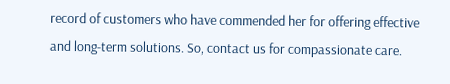record of customers who have commended her for offering effective and long-term solutions. So, contact us for compassionate care.